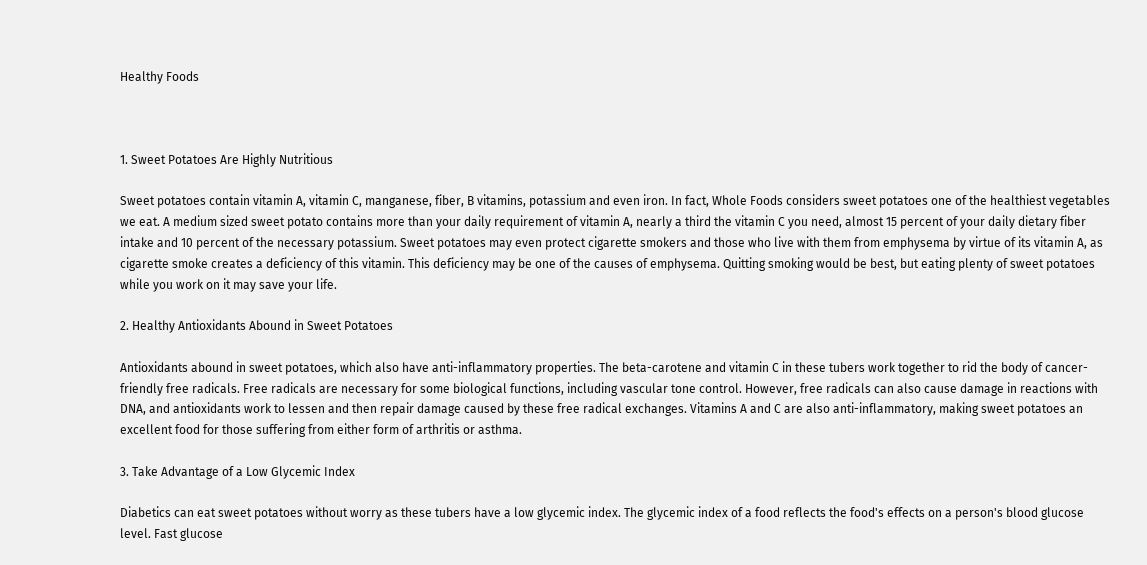Healthy Foods



1. Sweet Potatoes Are Highly Nutritious

Sweet potatoes contain vitamin A, vitamin C, manganese, fiber, B vitamins, potassium and even iron. In fact, Whole Foods considers sweet potatoes one of the healthiest vegetables we eat. A medium sized sweet potato contains more than your daily requirement of vitamin A, nearly a third the vitamin C you need, almost 15 percent of your daily dietary fiber intake and 10 percent of the necessary potassium. Sweet potatoes may even protect cigarette smokers and those who live with them from emphysema by virtue of its vitamin A, as cigarette smoke creates a deficiency of this vitamin. This deficiency may be one of the causes of emphysema. Quitting smoking would be best, but eating plenty of sweet potatoes while you work on it may save your life.

2. Healthy Antioxidants Abound in Sweet Potatoes

Antioxidants abound in sweet potatoes, which also have anti-inflammatory properties. The beta-carotene and vitamin C in these tubers work together to rid the body of cancer-friendly free radicals. Free radicals are necessary for some biological functions, including vascular tone control. However, free radicals can also cause damage in reactions with DNA, and antioxidants work to lessen and then repair damage caused by these free radical exchanges. Vitamins A and C are also anti-inflammatory, making sweet potatoes an excellent food for those suffering from either form of arthritis or asthma.

3. Take Advantage of a Low Glycemic Index

Diabetics can eat sweet potatoes without worry as these tubers have a low glycemic index. The glycemic index of a food reflects the food's effects on a person's blood glucose level. Fast glucose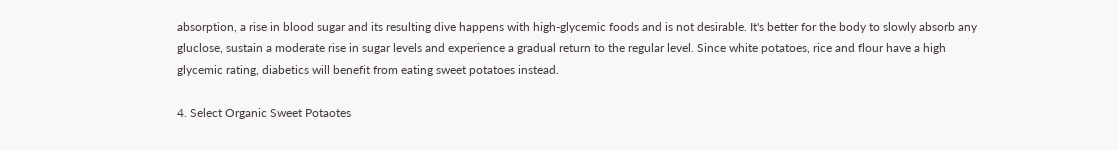absorption, a rise in blood sugar and its resulting dive happens with high-glycemic foods and is not desirable. It's better for the body to slowly absorb any gluclose, sustain a moderate rise in sugar levels and experience a gradual return to the regular level. Since white potatoes, rice and flour have a high glycemic rating, diabetics will benefit from eating sweet potatoes instead.

4. Select Organic Sweet Potaotes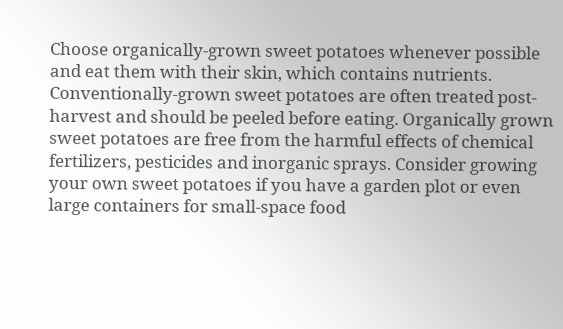Choose organically-grown sweet potatoes whenever possible and eat them with their skin, which contains nutrients. Conventionally-grown sweet potatoes are often treated post-harvest and should be peeled before eating. Organically grown sweet potatoes are free from the harmful effects of chemical fertilizers, pesticides and inorganic sprays. Consider growing your own sweet potatoes if you have a garden plot or even large containers for small-space food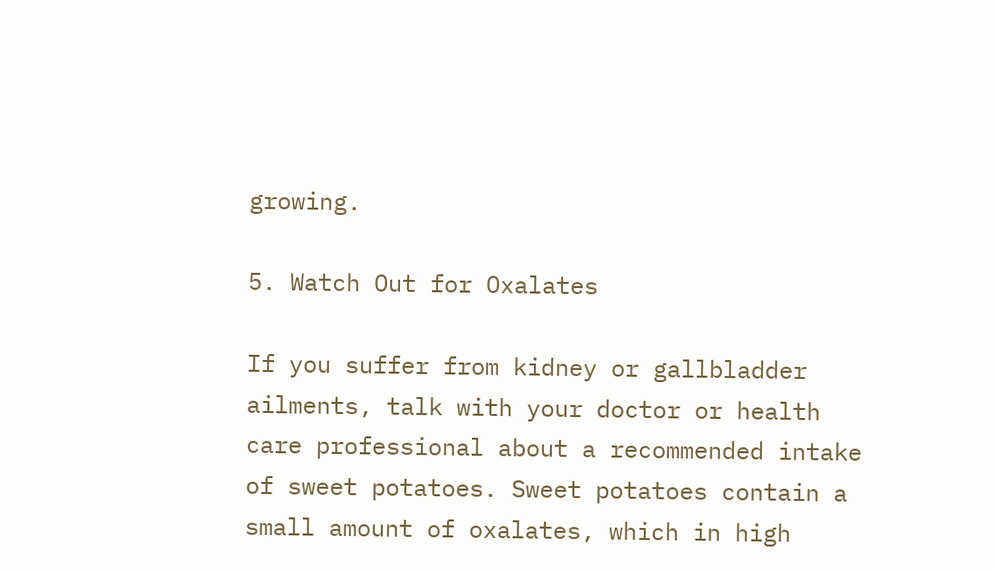growing.

5. Watch Out for Oxalates

If you suffer from kidney or gallbladder ailments, talk with your doctor or health care professional about a recommended intake of sweet potatoes. Sweet potatoes contain a small amount of oxalates, which in high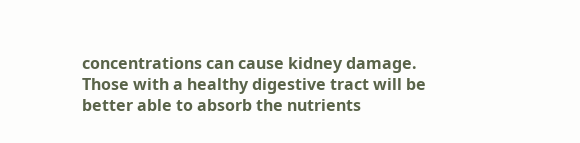concentrations can cause kidney damage. Those with a healthy digestive tract will be better able to absorb the nutrients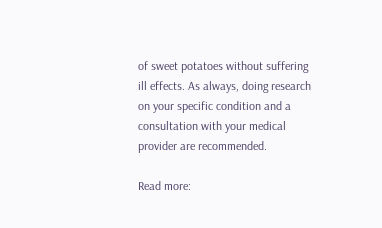of sweet potatoes without suffering ill effects. As always, doing research on your specific condition and a consultation with your medical provider are recommended.

Read more: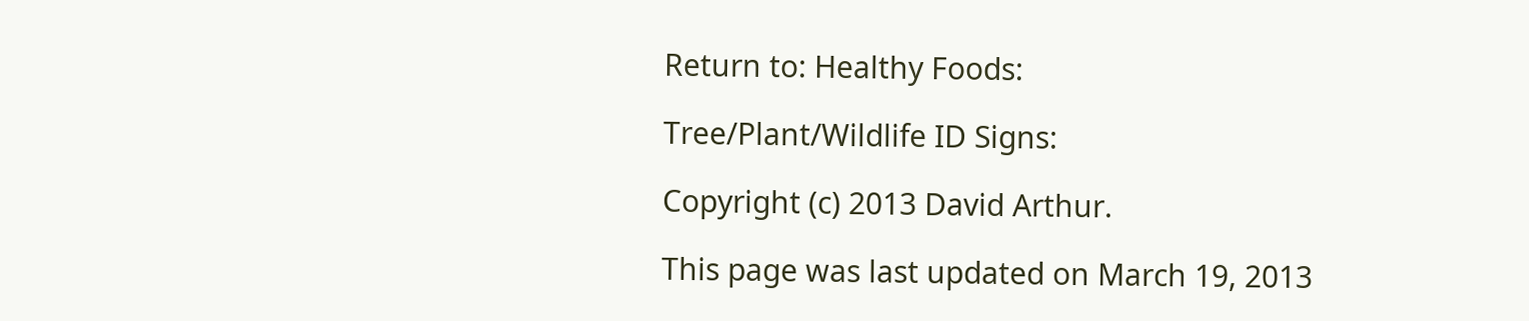Return to: Healthy Foods:

Tree/Plant/Wildlife ID Signs:

Copyright (c) 2013 David Arthur.

This page was last updated on March 19, 2013